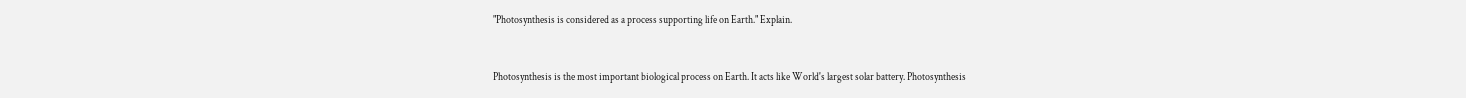"Photosynthesis is considered as a process supporting life on Earth." Explain.


Photosynthesis is the most important biological process on Earth. It acts like World's largest solar battery. Photosynthesis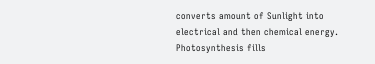converts amount of Sunlight into electrical and then chemical energy. Photosynthesis fills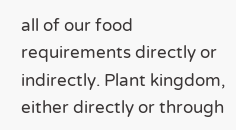all of our food requirements directly or indirectly. Plant kingdom, either directly or through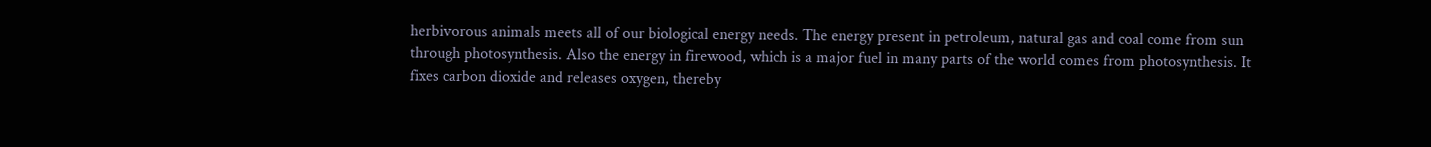herbivorous animals meets all of our biological energy needs. The energy present in petroleum, natural gas and coal come from sun through photosynthesis. Also the energy in firewood, which is a major fuel in many parts of the world comes from photosynthesis. It fixes carbon dioxide and releases oxygen, thereby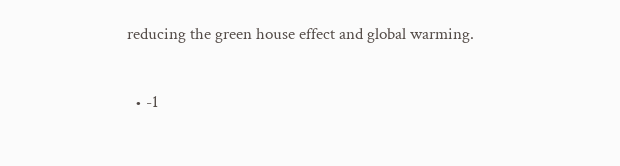reducing the green house effect and global warming.

  • -1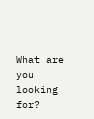What are you looking for?